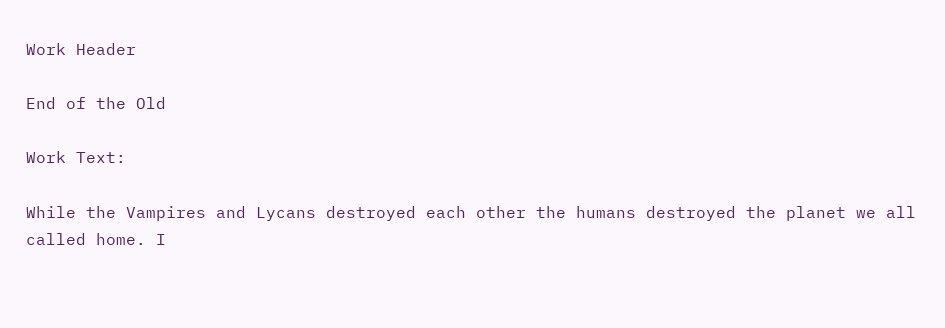Work Header

End of the Old

Work Text:

While the Vampires and Lycans destroyed each other the humans destroyed the planet we all called home. I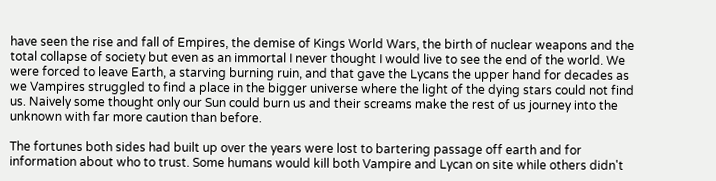have seen the rise and fall of Empires, the demise of Kings World Wars, the birth of nuclear weapons and the total collapse of society but even as an immortal I never thought I would live to see the end of the world. We were forced to leave Earth, a starving burning ruin, and that gave the Lycans the upper hand for decades as we Vampires struggled to find a place in the bigger universe where the light of the dying stars could not find us. Naively some thought only our Sun could burn us and their screams make the rest of us journey into the unknown with far more caution than before.

The fortunes both sides had built up over the years were lost to bartering passage off earth and for information about who to trust. Some humans would kill both Vampire and Lycan on site while others didn't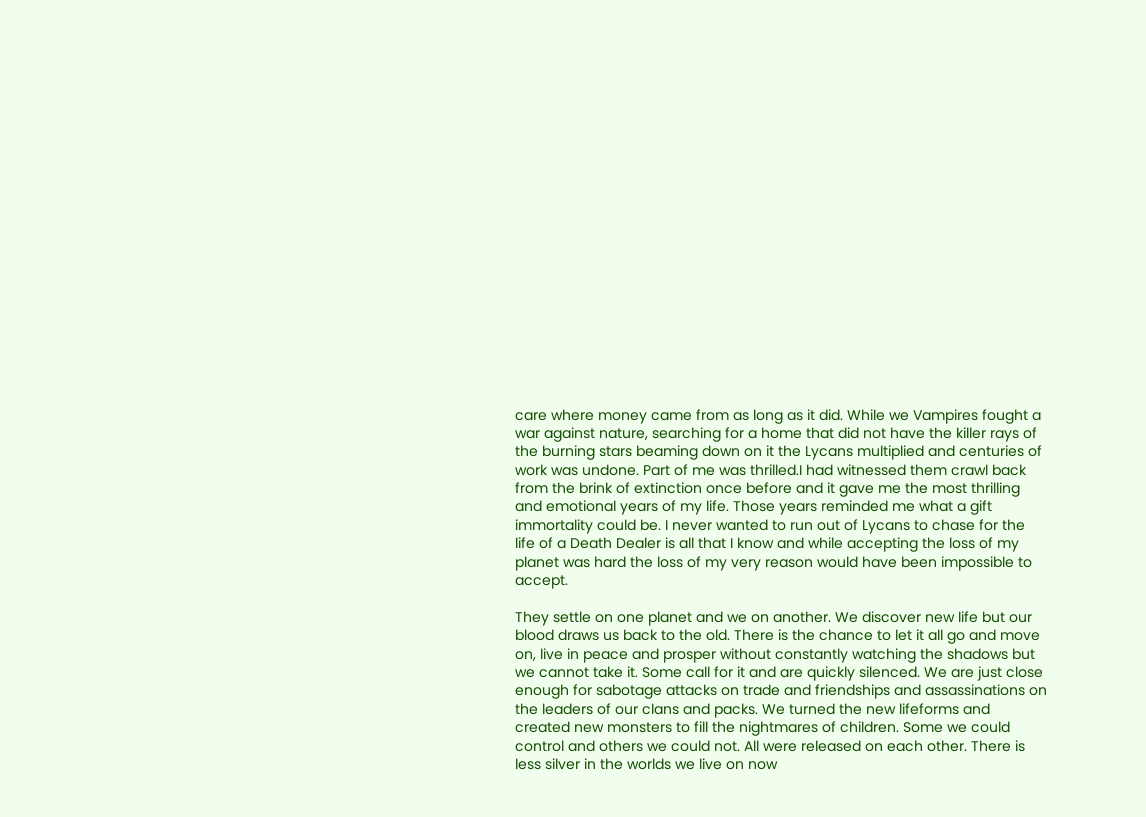care where money came from as long as it did. While we Vampires fought a war against nature, searching for a home that did not have the killer rays of the burning stars beaming down on it the Lycans multiplied and centuries of work was undone. Part of me was thrilled.I had witnessed them crawl back from the brink of extinction once before and it gave me the most thrilling and emotional years of my life. Those years reminded me what a gift immortality could be. I never wanted to run out of Lycans to chase for the life of a Death Dealer is all that I know and while accepting the loss of my planet was hard the loss of my very reason would have been impossible to accept.

They settle on one planet and we on another. We discover new life but our blood draws us back to the old. There is the chance to let it all go and move on, live in peace and prosper without constantly watching the shadows but we cannot take it. Some call for it and are quickly silenced. We are just close enough for sabotage attacks on trade and friendships and assassinations on the leaders of our clans and packs. We turned the new lifeforms and created new monsters to fill the nightmares of children. Some we could control and others we could not. All were released on each other. There is less silver in the worlds we live on now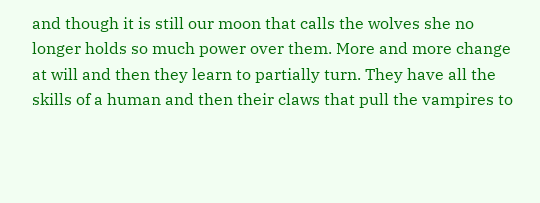and though it is still our moon that calls the wolves she no longer holds so much power over them. More and more change at will and then they learn to partially turn. They have all the skills of a human and then their claws that pull the vampires to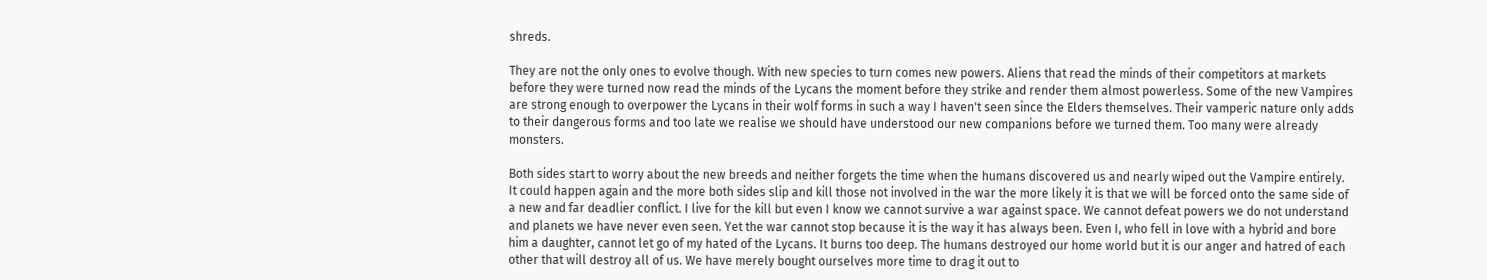shreds.

They are not the only ones to evolve though. With new species to turn comes new powers. Aliens that read the minds of their competitors at markets before they were turned now read the minds of the Lycans the moment before they strike and render them almost powerless. Some of the new Vampires are strong enough to overpower the Lycans in their wolf forms in such a way I haven't seen since the Elders themselves. Their vamperic nature only adds to their dangerous forms and too late we realise we should have understood our new companions before we turned them. Too many were already monsters.

Both sides start to worry about the new breeds and neither forgets the time when the humans discovered us and nearly wiped out the Vampire entirely. It could happen again and the more both sides slip and kill those not involved in the war the more likely it is that we will be forced onto the same side of a new and far deadlier conflict. I live for the kill but even I know we cannot survive a war against space. We cannot defeat powers we do not understand and planets we have never even seen. Yet the war cannot stop because it is the way it has always been. Even I, who fell in love with a hybrid and bore him a daughter, cannot let go of my hated of the Lycans. It burns too deep. The humans destroyed our home world but it is our anger and hatred of each other that will destroy all of us. We have merely bought ourselves more time to drag it out to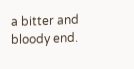a bitter and bloody end.